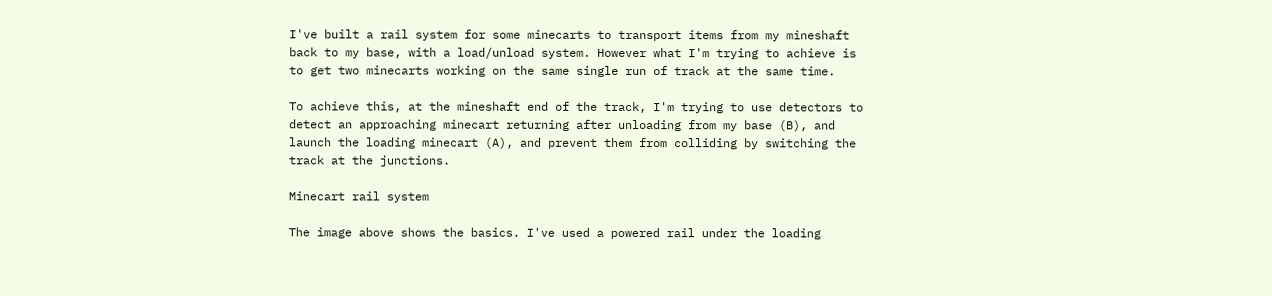I've built a rail system for some minecarts to transport items from my mineshaft back to my base, with a load/unload system. However what I'm trying to achieve is to get two minecarts working on the same single run of track at the same time.

To achieve this, at the mineshaft end of the track, I'm trying to use detectors to detect an approaching minecart returning after unloading from my base (B), and launch the loading minecart (A), and prevent them from colliding by switching the track at the junctions.

Minecart rail system

The image above shows the basics. I've used a powered rail under the loading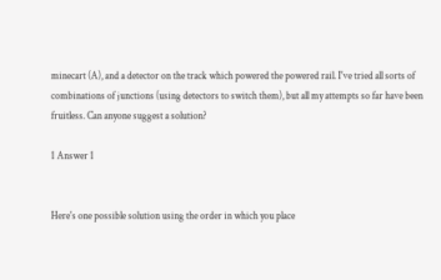minecart (A), and a detector on the track which powered the powered rail. I've tried all sorts of combinations of junctions (using detectors to switch them), but all my attempts so far have been fruitless. Can anyone suggest a solution?

1 Answer 1


Here's one possible solution using the order in which you place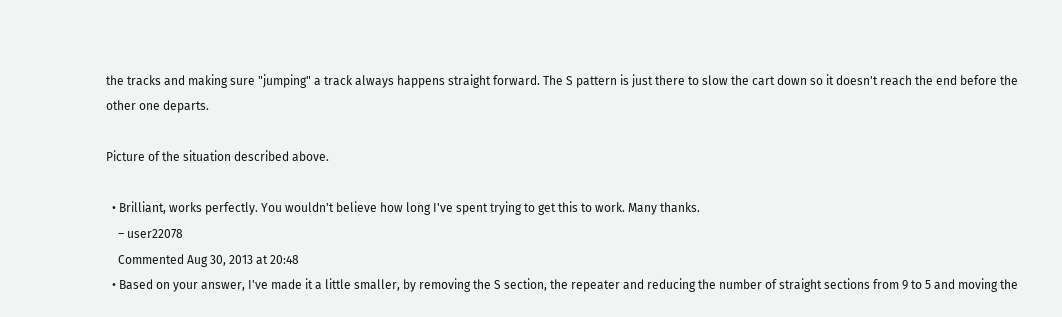the tracks and making sure "jumping" a track always happens straight forward. The S pattern is just there to slow the cart down so it doesn't reach the end before the other one departs.

Picture of the situation described above.

  • Brilliant, works perfectly. You wouldn't believe how long I've spent trying to get this to work. Many thanks.
    – user22078
    Commented Aug 30, 2013 at 20:48
  • Based on your answer, I've made it a little smaller, by removing the S section, the repeater and reducing the number of straight sections from 9 to 5 and moving the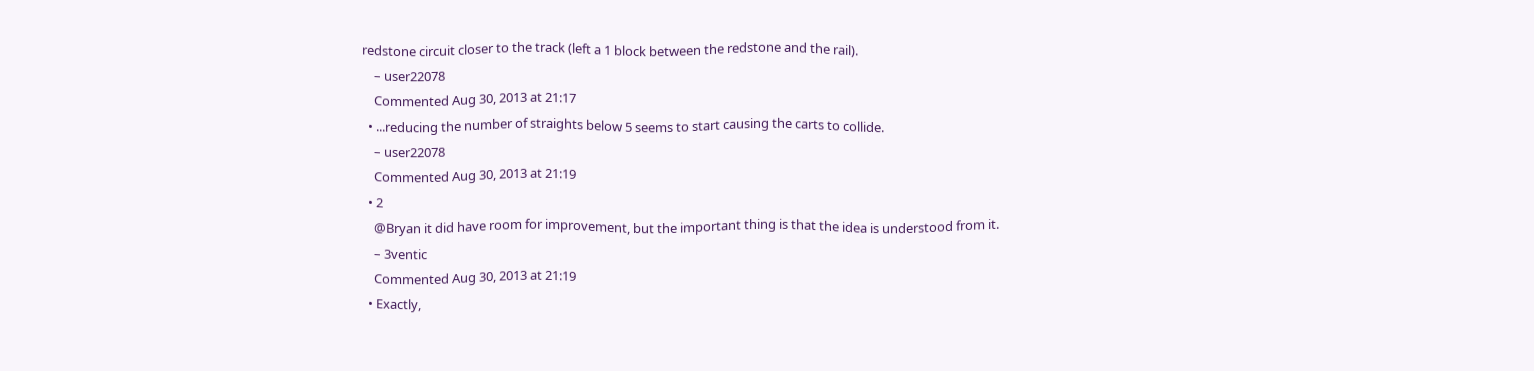redstone circuit closer to the track (left a 1 block between the redstone and the rail).
    – user22078
    Commented Aug 30, 2013 at 21:17
  • ...reducing the number of straights below 5 seems to start causing the carts to collide.
    – user22078
    Commented Aug 30, 2013 at 21:19
  • 2
    @Bryan it did have room for improvement, but the important thing is that the idea is understood from it.
    – 3ventic
    Commented Aug 30, 2013 at 21:19
  • Exactly,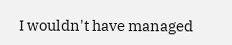I wouldn't have managed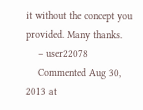it without the concept you provided. Many thanks.
    – user22078
    Commented Aug 30, 2013 at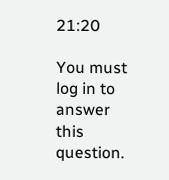21:20

You must log in to answer this question.